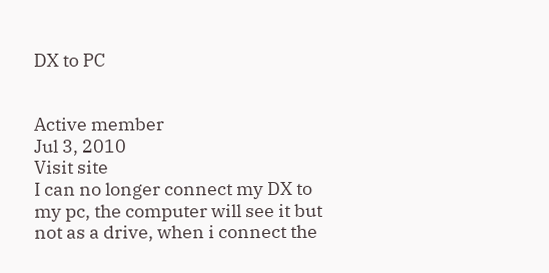DX to PC


Active member
Jul 3, 2010
Visit site
I can no longer connect my DX to my pc, the computer will see it but not as a drive, when i connect the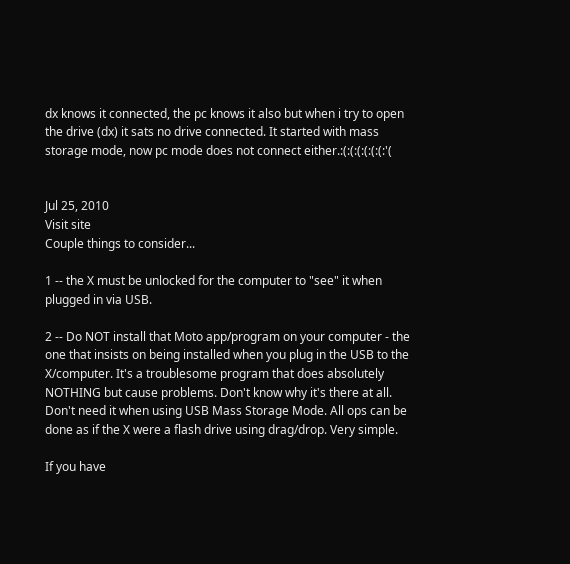dx knows it connected, the pc knows it also but when i try to open the drive (dx) it sats no drive connected. It started with mass storage mode, now pc mode does not connect either.:(:(:(:(:(:(:'(


Jul 25, 2010
Visit site
Couple things to consider...

1 -- the X must be unlocked for the computer to "see" it when plugged in via USB.

2 -- Do NOT install that Moto app/program on your computer - the one that insists on being installed when you plug in the USB to the X/computer. It's a troublesome program that does absolutely NOTHING but cause problems. Don't know why it's there at all. Don't need it when using USB Mass Storage Mode. All ops can be done as if the X were a flash drive using drag/drop. Very simple.

If you have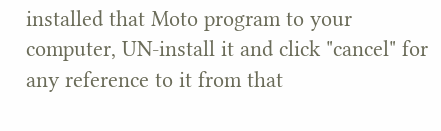installed that Moto program to your computer, UN-install it and click "cancel" for any reference to it from that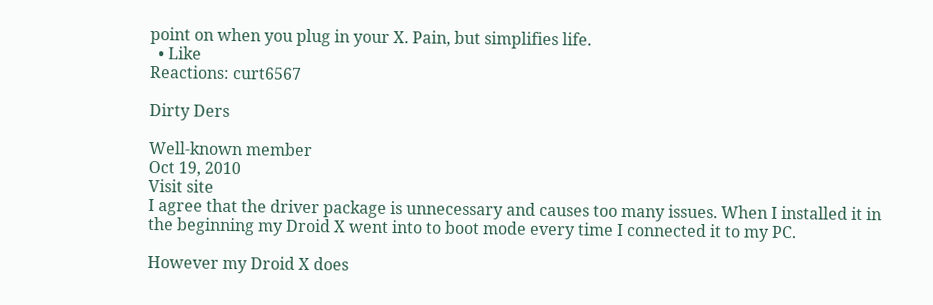point on when you plug in your X. Pain, but simplifies life.
  • Like
Reactions: curt6567

Dirty Ders

Well-known member
Oct 19, 2010
Visit site
I agree that the driver package is unnecessary and causes too many issues. When I installed it in the beginning my Droid X went into to boot mode every time I connected it to my PC.

However my Droid X does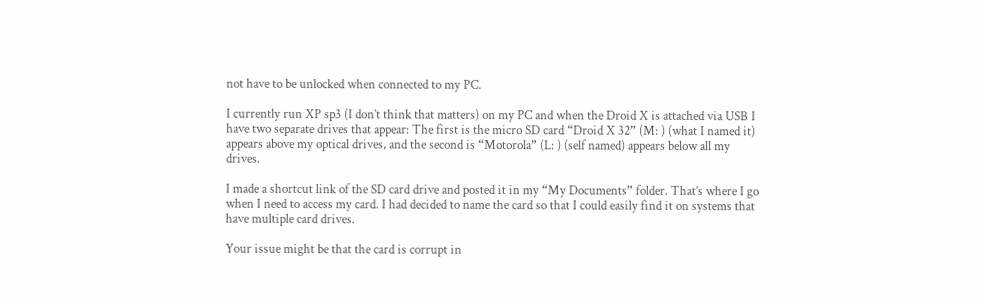not have to be unlocked when connected to my PC.

I currently run XP sp3 (I don’t think that matters) on my PC and when the Droid X is attached via USB I have two separate drives that appear: The first is the micro SD card “Droid X 32” (M: ) (what I named it) appears above my optical drives, and the second is “Motorola” (L: ) (self named) appears below all my drives.

I made a shortcut link of the SD card drive and posted it in my “My Documents” folder. That’s where I go when I need to access my card. I had decided to name the card so that I could easily find it on systems that have multiple card drives.

Your issue might be that the card is corrupt in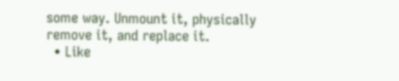some way. Unmount it, physically remove it, and replace it.
  • Like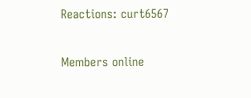Reactions: curt6567

Members online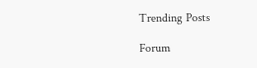Trending Posts

Forum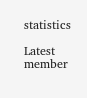statistics

Latest member